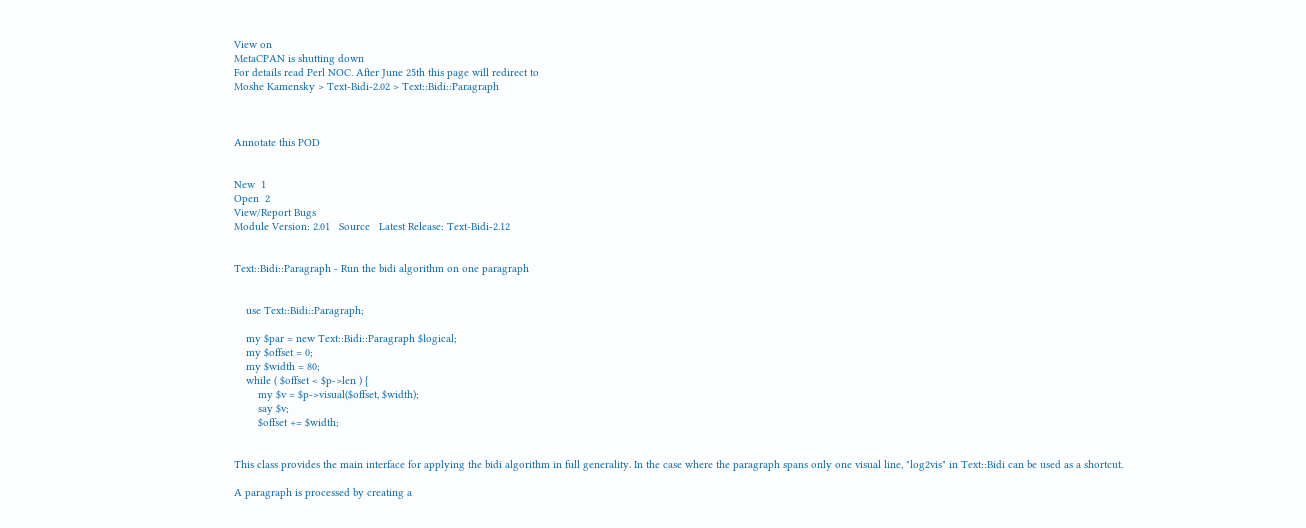View on
MetaCPAN is shutting down
For details read Perl NOC. After June 25th this page will redirect to
Moshe Kamensky > Text-Bidi-2.02 > Text::Bidi::Paragraph



Annotate this POD


New  1
Open  2
View/Report Bugs
Module Version: 2.01   Source   Latest Release: Text-Bidi-2.12


Text::Bidi::Paragraph - Run the bidi algorithm on one paragraph


    use Text::Bidi::Paragraph;

    my $par = new Text::Bidi::Paragraph $logical;
    my $offset = 0;
    my $width = 80;
    while ( $offset < $p->len ) {
        my $v = $p->visual($offset, $width);
        say $v;
        $offset += $width;


This class provides the main interface for applying the bidi algorithm in full generality. In the case where the paragraph spans only one visual line, "log2vis" in Text::Bidi can be used as a shortcut.

A paragraph is processed by creating a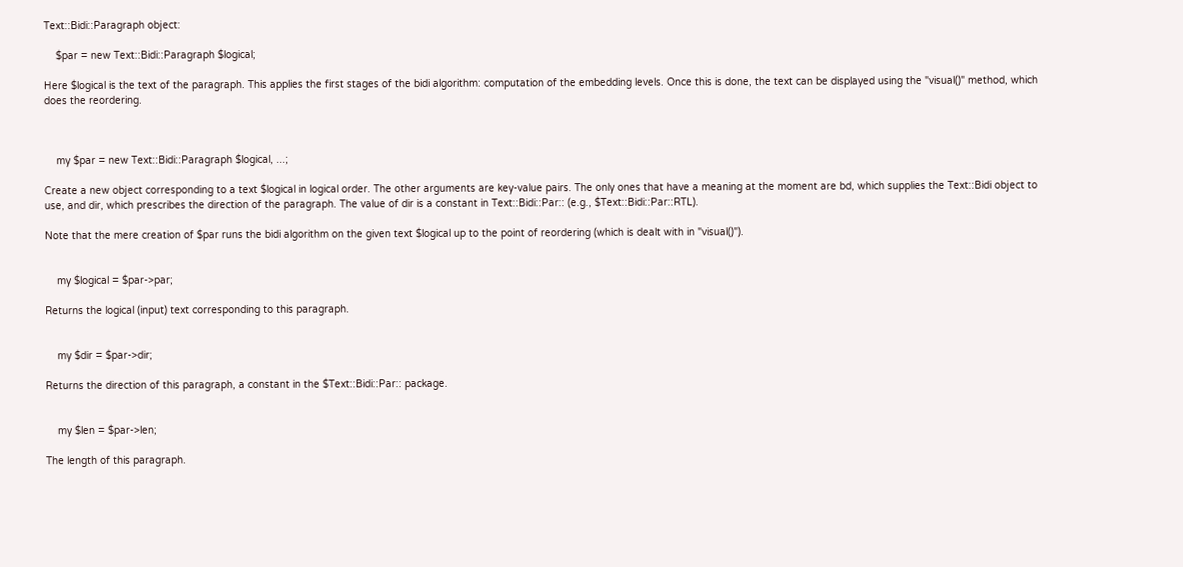Text::Bidi::Paragraph object:

    $par = new Text::Bidi::Paragraph $logical;

Here $logical is the text of the paragraph. This applies the first stages of the bidi algorithm: computation of the embedding levels. Once this is done, the text can be displayed using the "visual()" method, which does the reordering.



    my $par = new Text::Bidi::Paragraph $logical, ...;

Create a new object corresponding to a text $logical in logical order. The other arguments are key-value pairs. The only ones that have a meaning at the moment are bd, which supplies the Text::Bidi object to use, and dir, which prescribes the direction of the paragraph. The value of dir is a constant in Text::Bidi::Par:: (e.g., $Text::Bidi::Par::RTL).

Note that the mere creation of $par runs the bidi algorithm on the given text $logical up to the point of reordering (which is dealt with in "visual()").


    my $logical = $par->par;

Returns the logical (input) text corresponding to this paragraph.


    my $dir = $par->dir;

Returns the direction of this paragraph, a constant in the $Text::Bidi::Par:: package.


    my $len = $par->len;

The length of this paragraph.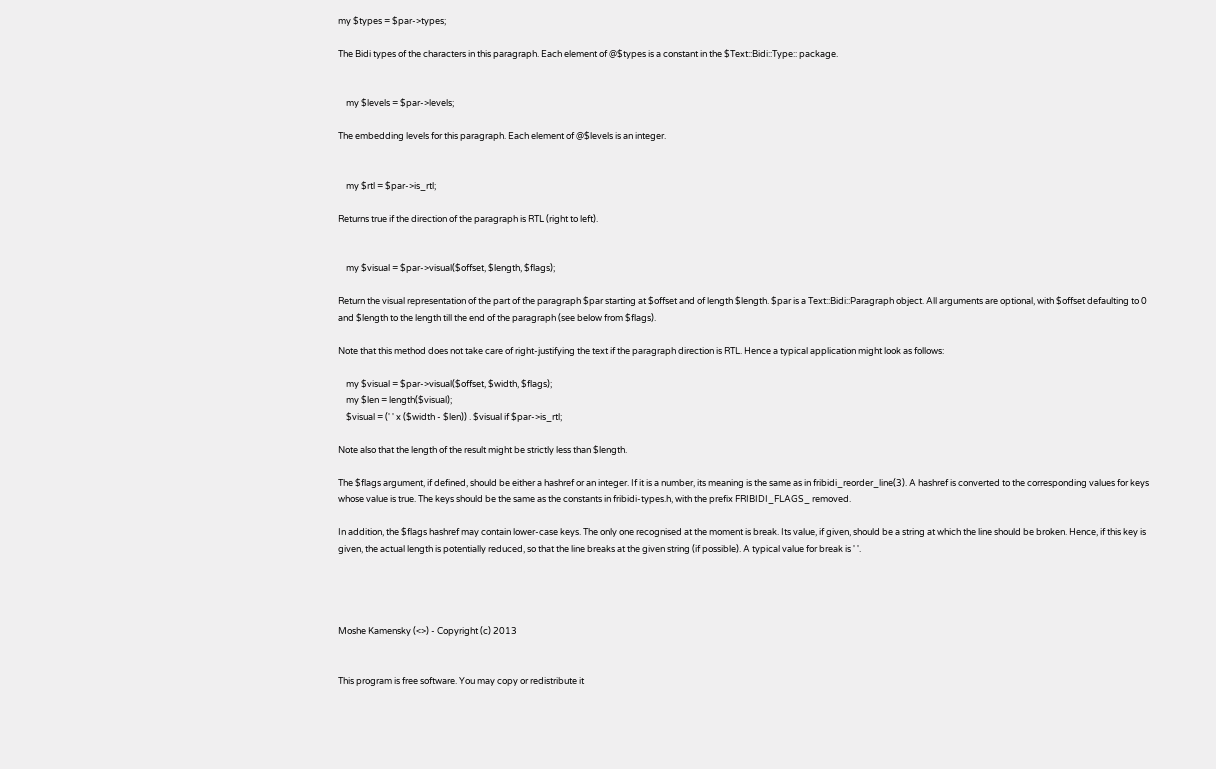my $types = $par->types;

The Bidi types of the characters in this paragraph. Each element of @$types is a constant in the $Text::Bidi::Type:: package.


    my $levels = $par->levels;

The embedding levels for this paragraph. Each element of @$levels is an integer.


    my $rtl = $par->is_rtl;

Returns true if the direction of the paragraph is RTL (right to left).


    my $visual = $par->visual($offset, $length, $flags);

Return the visual representation of the part of the paragraph $par starting at $offset and of length $length. $par is a Text::Bidi::Paragraph object. All arguments are optional, with $offset defaulting to 0 and $length to the length till the end of the paragraph (see below from $flags).

Note that this method does not take care of right-justifying the text if the paragraph direction is RTL. Hence a typical application might look as follows:

    my $visual = $par->visual($offset, $width, $flags);
    my $len = length($visual);
    $visual = (' ' x ($width - $len)) . $visual if $par->is_rtl;

Note also that the length of the result might be strictly less than $length.

The $flags argument, if defined, should be either a hashref or an integer. If it is a number, its meaning is the same as in fribidi_reorder_line(3). A hashref is converted to the corresponding values for keys whose value is true. The keys should be the same as the constants in fribidi-types.h, with the prefix FRIBIDI_FLAGS_ removed.

In addition, the $flags hashref may contain lower-case keys. The only one recognised at the moment is break. Its value, if given, should be a string at which the line should be broken. Hence, if this key is given, the actual length is potentially reduced, so that the line breaks at the given string (if possible). A typical value for break is ' '.




Moshe Kamensky (<>) - Copyright (c) 2013


This program is free software. You may copy or redistribute it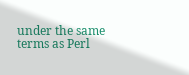under the same terms as Perl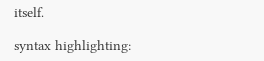itself.

syntax highlighting: